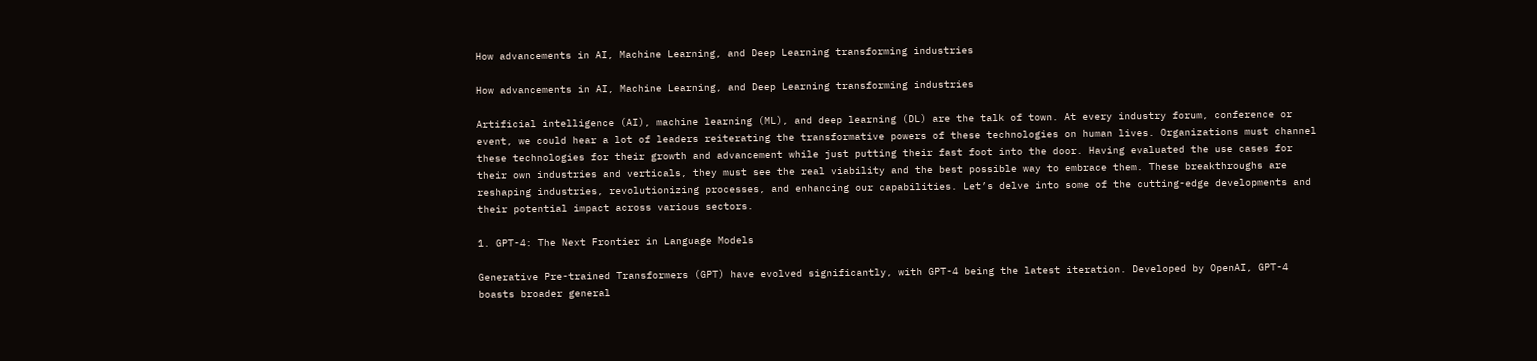How advancements in AI, Machine Learning, and Deep Learning transforming industries

How advancements in AI, Machine Learning, and Deep Learning transforming industries

Artificial intelligence (AI), machine learning (ML), and deep learning (DL) are the talk of town. At every industry forum, conference or event, we could hear a lot of leaders reiterating the transformative powers of these technologies on human lives. Organizations must channel these technologies for their growth and advancement while just putting their fast foot into the door. Having evaluated the use cases for their own industries and verticals, they must see the real viability and the best possible way to embrace them. These breakthroughs are reshaping industries, revolutionizing processes, and enhancing our capabilities. Let’s delve into some of the cutting-edge developments and their potential impact across various sectors.

1. GPT-4: The Next Frontier in Language Models

Generative Pre-trained Transformers (GPT) have evolved significantly, with GPT-4 being the latest iteration. Developed by OpenAI, GPT-4 boasts broader general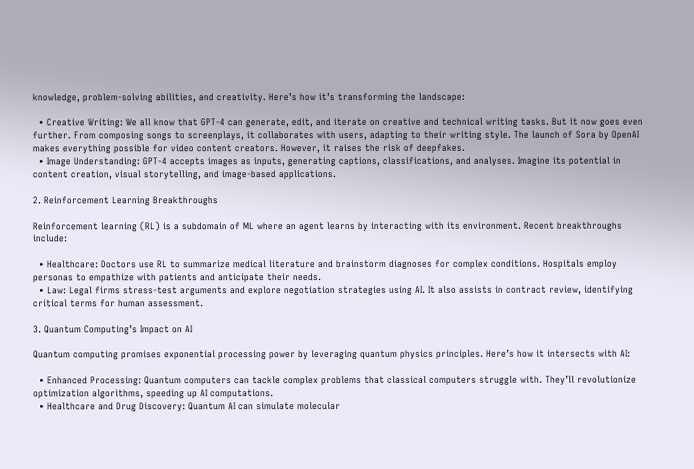knowledge, problem-solving abilities, and creativity. Here’s how it’s transforming the landscape:

  • Creative Writing: We all know that GPT-4 can generate, edit, and iterate on creative and technical writing tasks. But it now goes even further. From composing songs to screenplays, it collaborates with users, adapting to their writing style. The launch of Sora by OpenAI makes everything possible for video content creators. However, it raises the risk of deepfakes.
  • Image Understanding: GPT-4 accepts images as inputs, generating captions, classifications, and analyses. Imagine its potential in content creation, visual storytelling, and image-based applications.

2. Reinforcement Learning Breakthroughs

Reinforcement learning (RL) is a subdomain of ML where an agent learns by interacting with its environment. Recent breakthroughs include:

  • Healthcare: Doctors use RL to summarize medical literature and brainstorm diagnoses for complex conditions. Hospitals employ personas to empathize with patients and anticipate their needs.
  • Law: Legal firms stress-test arguments and explore negotiation strategies using AI. It also assists in contract review, identifying critical terms for human assessment.

3. Quantum Computing’s Impact on AI

Quantum computing promises exponential processing power by leveraging quantum physics principles. Here’s how it intersects with AI:

  • Enhanced Processing: Quantum computers can tackle complex problems that classical computers struggle with. They’ll revolutionize optimization algorithms, speeding up AI computations.
  • Healthcare and Drug Discovery: Quantum AI can simulate molecular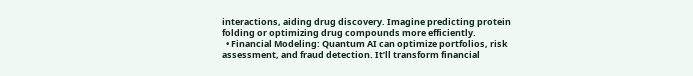interactions, aiding drug discovery. Imagine predicting protein folding or optimizing drug compounds more efficiently.
  • Financial Modeling: Quantum AI can optimize portfolios, risk assessment, and fraud detection. It’ll transform financial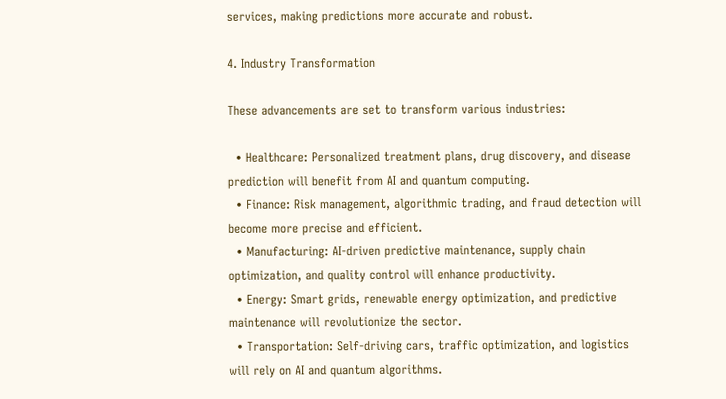services, making predictions more accurate and robust.

4. Industry Transformation

These advancements are set to transform various industries:

  • Healthcare: Personalized treatment plans, drug discovery, and disease prediction will benefit from AI and quantum computing.
  • Finance: Risk management, algorithmic trading, and fraud detection will become more precise and efficient.
  • Manufacturing: AI-driven predictive maintenance, supply chain optimization, and quality control will enhance productivity.
  • Energy: Smart grids, renewable energy optimization, and predictive maintenance will revolutionize the sector.
  • Transportation: Self-driving cars, traffic optimization, and logistics will rely on AI and quantum algorithms.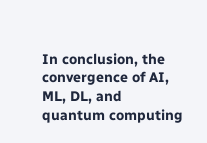In conclusion, the convergence of AI, ML, DL, and quantum computing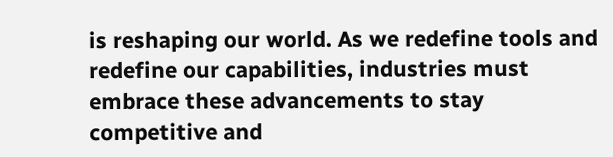is reshaping our world. As we redefine tools and redefine our capabilities, industries must embrace these advancements to stay competitive and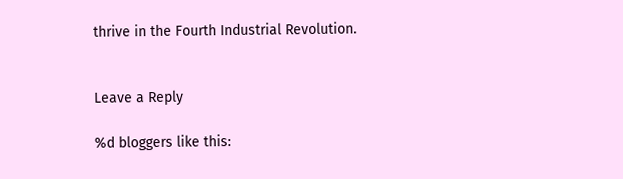thrive in the Fourth Industrial Revolution.


Leave a Reply

%d bloggers like this: